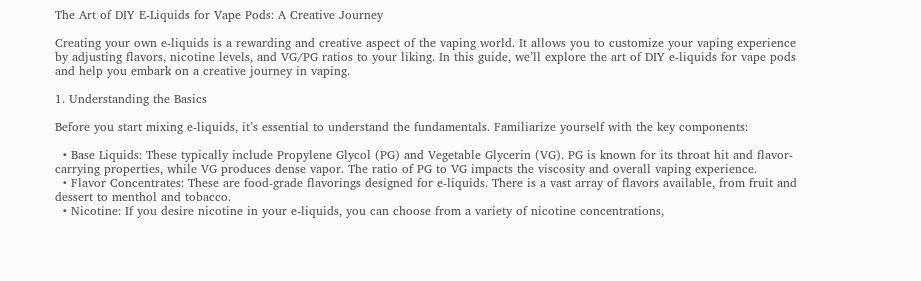The Art of DIY E-Liquids for Vape Pods: A Creative Journey

Creating your own e-liquids is a rewarding and creative aspect of the vaping world. It allows you to customize your vaping experience by adjusting flavors, nicotine levels, and VG/PG ratios to your liking. In this guide, we’ll explore the art of DIY e-liquids for vape pods and help you embark on a creative journey in vaping.

1. Understanding the Basics

Before you start mixing e-liquids, it’s essential to understand the fundamentals. Familiarize yourself with the key components:

  • Base Liquids: These typically include Propylene Glycol (PG) and Vegetable Glycerin (VG). PG is known for its throat hit and flavor-carrying properties, while VG produces dense vapor. The ratio of PG to VG impacts the viscosity and overall vaping experience.
  • Flavor Concentrates: These are food-grade flavorings designed for e-liquids. There is a vast array of flavors available, from fruit and dessert to menthol and tobacco.
  • Nicotine: If you desire nicotine in your e-liquids, you can choose from a variety of nicotine concentrations,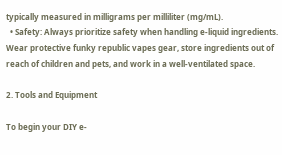typically measured in milligrams per milliliter (mg/mL).
  • Safety: Always prioritize safety when handling e-liquid ingredients. Wear protective funky republic vapes gear, store ingredients out of reach of children and pets, and work in a well-ventilated space.

2. Tools and Equipment

To begin your DIY e-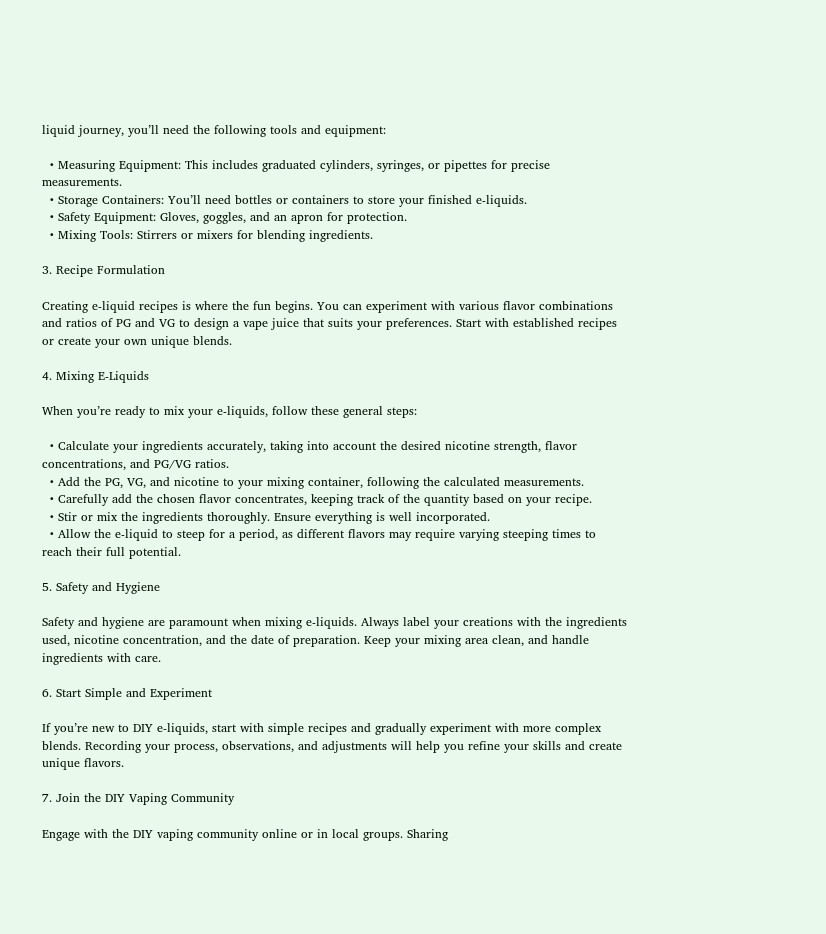liquid journey, you’ll need the following tools and equipment:

  • Measuring Equipment: This includes graduated cylinders, syringes, or pipettes for precise measurements.
  • Storage Containers: You’ll need bottles or containers to store your finished e-liquids.
  • Safety Equipment: Gloves, goggles, and an apron for protection.
  • Mixing Tools: Stirrers or mixers for blending ingredients.

3. Recipe Formulation

Creating e-liquid recipes is where the fun begins. You can experiment with various flavor combinations and ratios of PG and VG to design a vape juice that suits your preferences. Start with established recipes or create your own unique blends.

4. Mixing E-Liquids

When you’re ready to mix your e-liquids, follow these general steps:

  • Calculate your ingredients accurately, taking into account the desired nicotine strength, flavor concentrations, and PG/VG ratios.
  • Add the PG, VG, and nicotine to your mixing container, following the calculated measurements.
  • Carefully add the chosen flavor concentrates, keeping track of the quantity based on your recipe.
  • Stir or mix the ingredients thoroughly. Ensure everything is well incorporated.
  • Allow the e-liquid to steep for a period, as different flavors may require varying steeping times to reach their full potential.

5. Safety and Hygiene

Safety and hygiene are paramount when mixing e-liquids. Always label your creations with the ingredients used, nicotine concentration, and the date of preparation. Keep your mixing area clean, and handle ingredients with care.

6. Start Simple and Experiment

If you’re new to DIY e-liquids, start with simple recipes and gradually experiment with more complex blends. Recording your process, observations, and adjustments will help you refine your skills and create unique flavors.

7. Join the DIY Vaping Community

Engage with the DIY vaping community online or in local groups. Sharing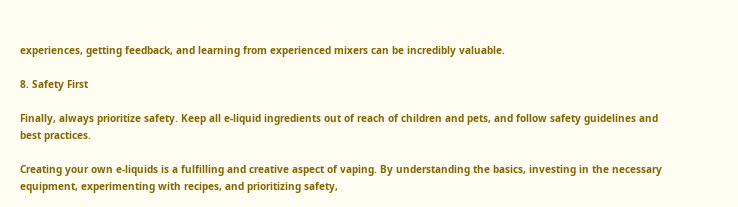experiences, getting feedback, and learning from experienced mixers can be incredibly valuable.

8. Safety First

Finally, always prioritize safety. Keep all e-liquid ingredients out of reach of children and pets, and follow safety guidelines and best practices.

Creating your own e-liquids is a fulfilling and creative aspect of vaping. By understanding the basics, investing in the necessary equipment, experimenting with recipes, and prioritizing safety,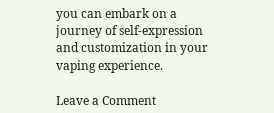you can embark on a journey of self-expression and customization in your vaping experience.

Leave a Comment